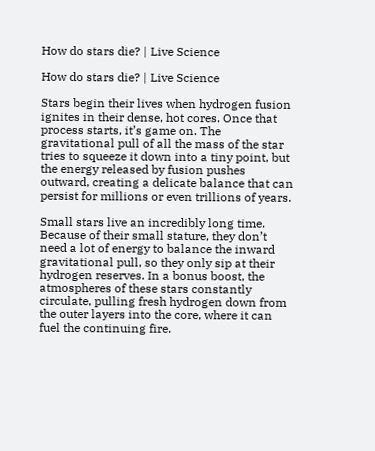How do stars die? | Live Science

How do stars die? | Live Science

Stars begin their lives when hydrogen fusion ignites in their dense, hot cores. Once that process starts, it’s game on. The gravitational pull of all the mass of the star tries to squeeze it down into a tiny point, but the energy released by fusion pushes outward, creating a delicate balance that can persist for millions or even trillions of years.

Small stars live an incredibly long time. Because of their small stature, they don’t need a lot of energy to balance the inward gravitational pull, so they only sip at their hydrogen reserves. In a bonus boost, the atmospheres of these stars constantly circulate, pulling fresh hydrogen down from the outer layers into the core, where it can fuel the continuing fire.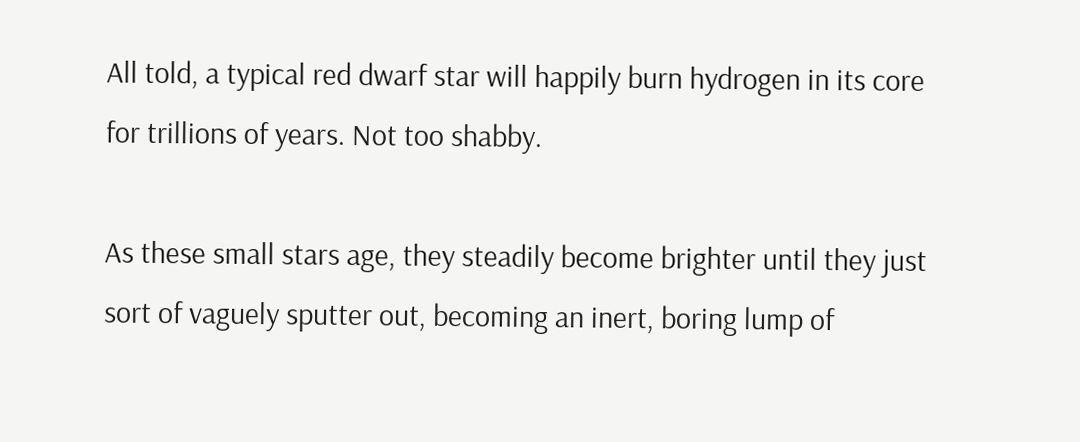All told, a typical red dwarf star will happily burn hydrogen in its core for trillions of years. Not too shabby.

As these small stars age, they steadily become brighter until they just sort of vaguely sputter out, becoming an inert, boring lump of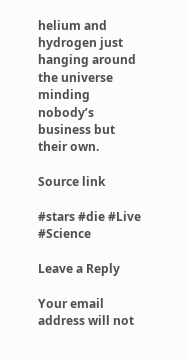helium and hydrogen just hanging around the universe minding nobody’s business but their own.

Source link

#stars #die #Live #Science

Leave a Reply

Your email address will not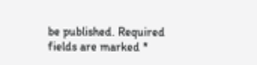be published. Required fields are marked *